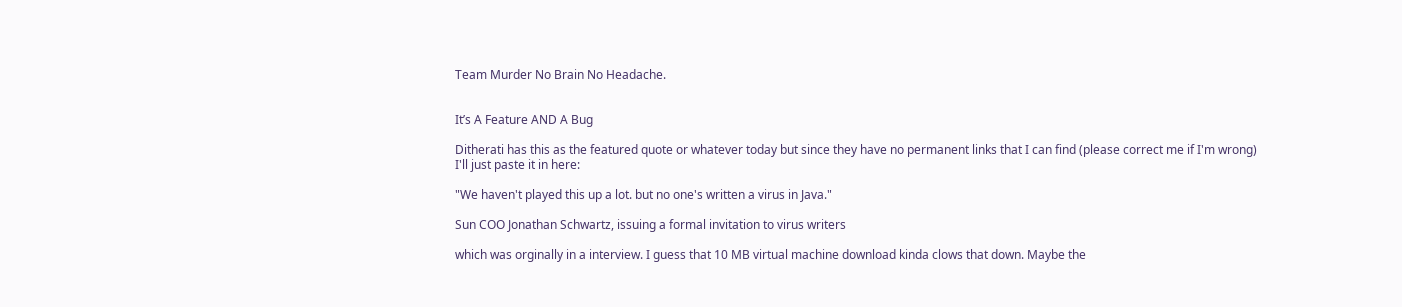Team Murder No Brain No Headache.


It’s A Feature AND A Bug

Ditherati has this as the featured quote or whatever today but since they have no permanent links that I can find (please correct me if I'm wrong) I'll just paste it in here:

"We haven't played this up a lot. but no one's written a virus in Java."

Sun COO Jonathan Schwartz, issuing a formal invitation to virus writers

which was orginally in a interview. I guess that 10 MB virtual machine download kinda clows that down. Maybe the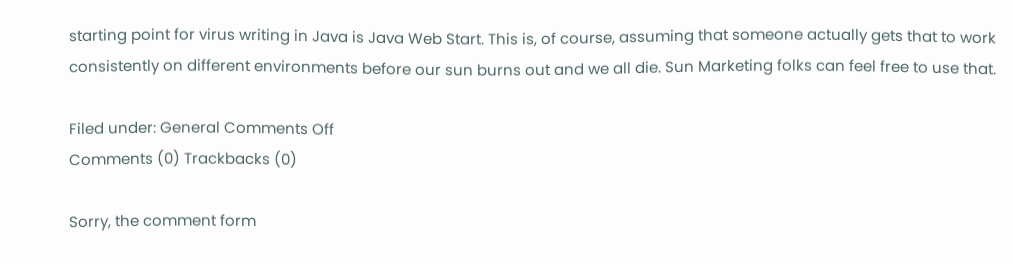starting point for virus writing in Java is Java Web Start. This is, of course, assuming that someone actually gets that to work consistently on different environments before our sun burns out and we all die. Sun Marketing folks can feel free to use that.

Filed under: General Comments Off
Comments (0) Trackbacks (0)

Sorry, the comment form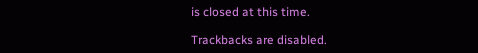is closed at this time.

Trackbacks are disabled.